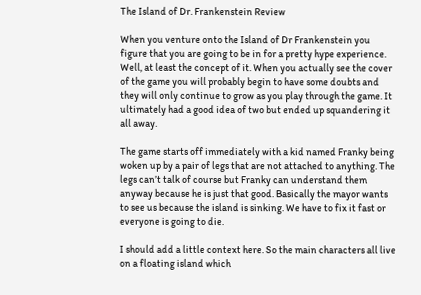The Island of Dr. Frankenstein Review

When you venture onto the Island of Dr Frankenstein you figure that you are going to be in for a pretty hype experience. Well, at least the concept of it. When you actually see the cover of the game you will probably begin to have some doubts and they will only continue to grow as you play through the game. It ultimately had a good idea of two but ended up squandering it all away.

The game starts off immediately with a kid named Franky being woken up by a pair of legs that are not attached to anything. The legs can’t talk of course but Franky can understand them anyway because he is just that good. Basically the mayor wants to see us because the island is sinking. We have to fix it fast or everyone is going to die.

I should add a little context here. So the main characters all live on a floating island which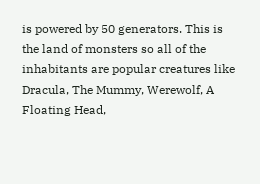is powered by 50 generators. This is the land of monsters so all of the inhabitants are popular creatures like Dracula, The Mummy, Werewolf, A Floating Head,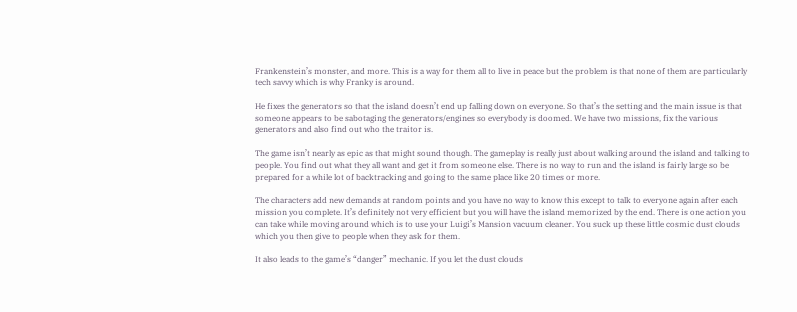Frankenstein’s monster, and more. This is a way for them all to live in peace but the problem is that none of them are particularly tech savvy which is why Franky is around.

He fixes the generators so that the island doesn’t end up falling down on everyone. So that’s the setting and the main issue is that someone appears to be sabotaging the generators/engines so everybody is doomed. We have two missions, fix the various generators and also find out who the traitor is.

The game isn’t nearly as epic as that might sound though. The gameplay is really just about walking around the island and talking to people. You find out what they all want and get it from someone else. There is no way to run and the island is fairly large so be prepared for a while lot of backtracking and going to the same place like 20 times or more.

The characters add new demands at random points and you have no way to know this except to talk to everyone again after each mission you complete. It’s definitely not very efficient but you will have the island memorized by the end. There is one action you can take while moving around which is to use your Luigi’s Mansion vacuum cleaner. You suck up these little cosmic dust clouds which you then give to people when they ask for them.

It also leads to the game’s “danger” mechanic. If you let the dust clouds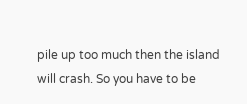pile up too much then the island will crash. So you have to be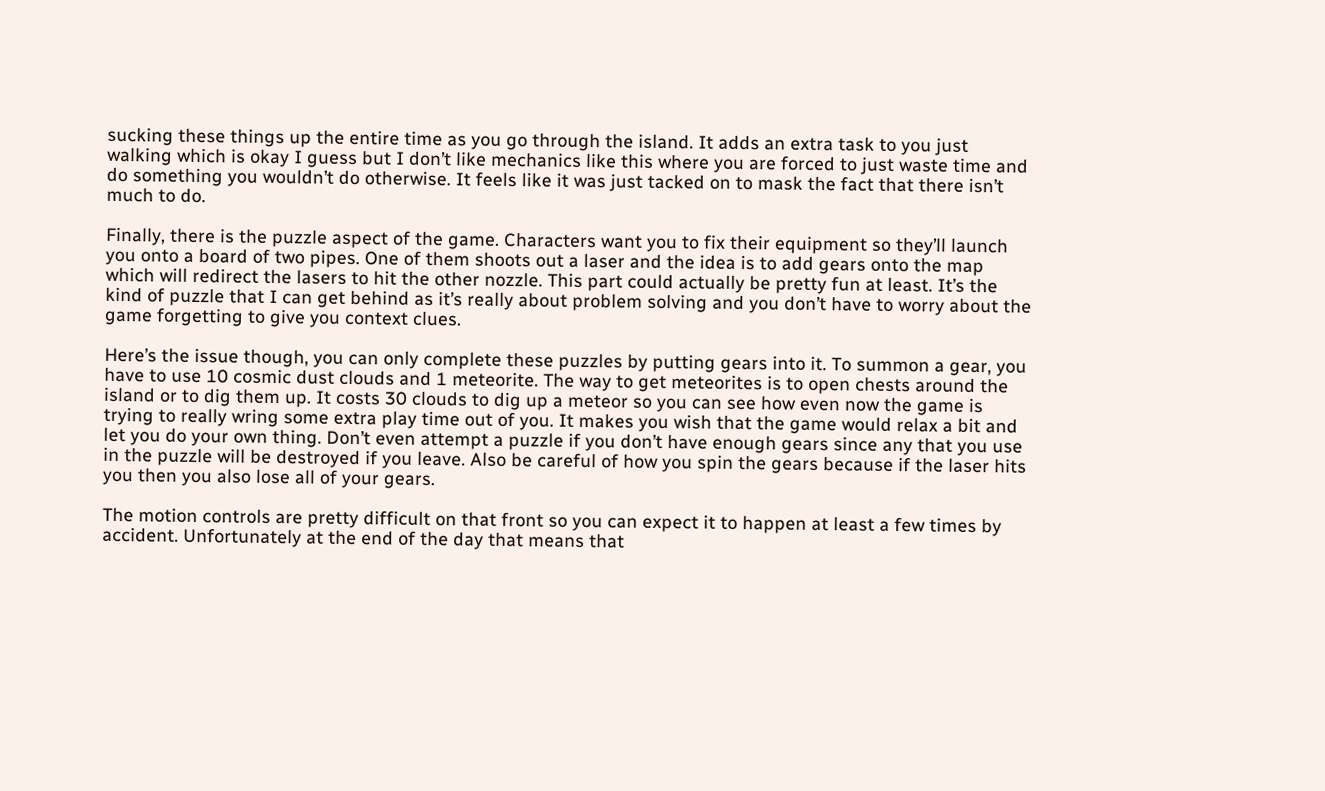sucking these things up the entire time as you go through the island. It adds an extra task to you just walking which is okay I guess but I don’t like mechanics like this where you are forced to just waste time and do something you wouldn’t do otherwise. It feels like it was just tacked on to mask the fact that there isn’t much to do.

Finally, there is the puzzle aspect of the game. Characters want you to fix their equipment so they’ll launch you onto a board of two pipes. One of them shoots out a laser and the idea is to add gears onto the map which will redirect the lasers to hit the other nozzle. This part could actually be pretty fun at least. It’s the kind of puzzle that I can get behind as it’s really about problem solving and you don’t have to worry about the game forgetting to give you context clues.

Here’s the issue though, you can only complete these puzzles by putting gears into it. To summon a gear, you have to use 10 cosmic dust clouds and 1 meteorite. The way to get meteorites is to open chests around the island or to dig them up. It costs 30 clouds to dig up a meteor so you can see how even now the game is trying to really wring some extra play time out of you. It makes you wish that the game would relax a bit and let you do your own thing. Don’t even attempt a puzzle if you don’t have enough gears since any that you use in the puzzle will be destroyed if you leave. Also be careful of how you spin the gears because if the laser hits you then you also lose all of your gears.

The motion controls are pretty difficult on that front so you can expect it to happen at least a few times by accident. Unfortunately at the end of the day that means that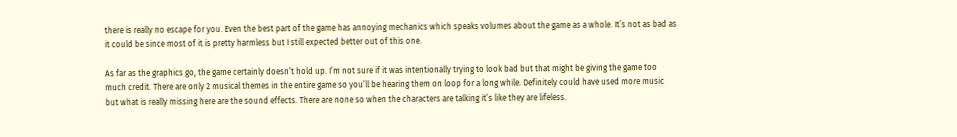there is really no escape for you. Even the best part of the game has annoying mechanics which speaks volumes about the game as a whole. It’s not as bad as it could be since most of it is pretty harmless but I still expected better out of this one.

As far as the graphics go, the game certainly doesn’t hold up. I’m not sure if it was intentionally trying to look bad but that might be giving the game too much credit. There are only 2 musical themes in the entire game so you’ll be hearing them on loop for a long while. Definitely could have used more music but what is really missing here are the sound effects. There are none so when the characters are talking it’s like they are lifeless.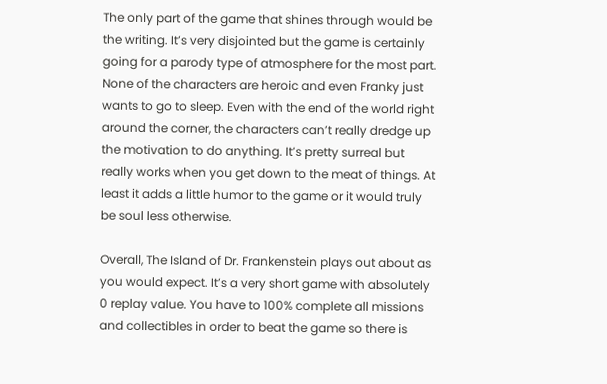The only part of the game that shines through would be the writing. It’s very disjointed but the game is certainly going for a parody type of atmosphere for the most part. None of the characters are heroic and even Franky just wants to go to sleep. Even with the end of the world right around the corner, the characters can’t really dredge up the motivation to do anything. It’s pretty surreal but really works when you get down to the meat of things. At least it adds a little humor to the game or it would truly be soul less otherwise.

Overall, The Island of Dr. Frankenstein plays out about as you would expect. It’s a very short game with absolutely 0 replay value. You have to 100% complete all missions and collectibles in order to beat the game so there is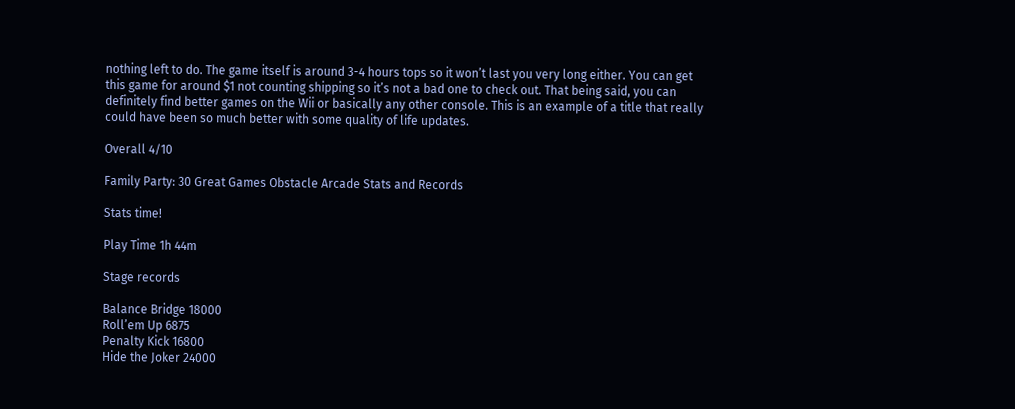nothing left to do. The game itself is around 3-4 hours tops so it won’t last you very long either. You can get this game for around $1 not counting shipping so it’s not a bad one to check out. That being said, you can definitely find better games on the Wii or basically any other console. This is an example of a title that really could have been so much better with some quality of life updates.

Overall 4/10

Family Party: 30 Great Games Obstacle Arcade Stats and Records

Stats time!

Play Time 1h 44m

Stage records

Balance Bridge 18000
Roll’em Up 6875
Penalty Kick 16800
Hide the Joker 24000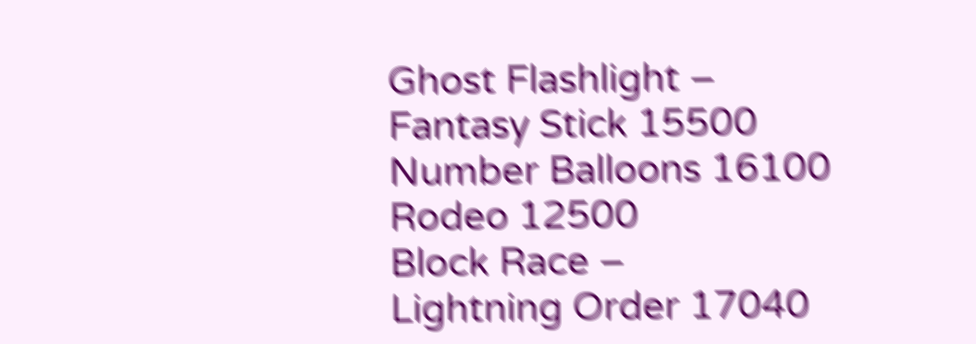Ghost Flashlight –
Fantasy Stick 15500
Number Balloons 16100
Rodeo 12500
Block Race –
Lightning Order 17040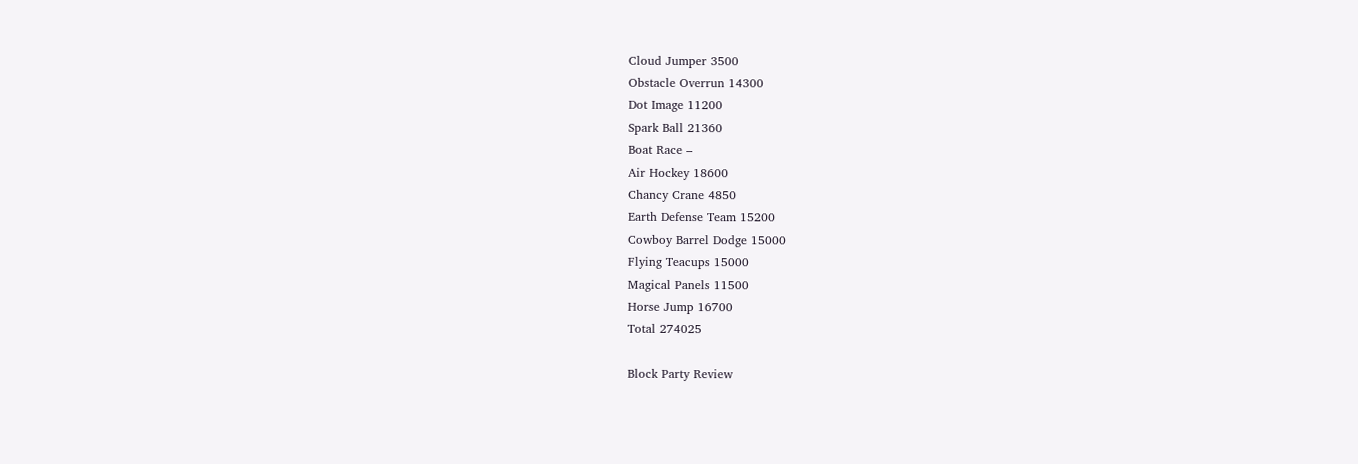Cloud Jumper 3500
Obstacle Overrun 14300
Dot Image 11200
Spark Ball 21360
Boat Race –
Air Hockey 18600
Chancy Crane 4850
Earth Defense Team 15200
Cowboy Barrel Dodge 15000
Flying Teacups 15000
Magical Panels 11500
Horse Jump 16700
Total 274025

Block Party Review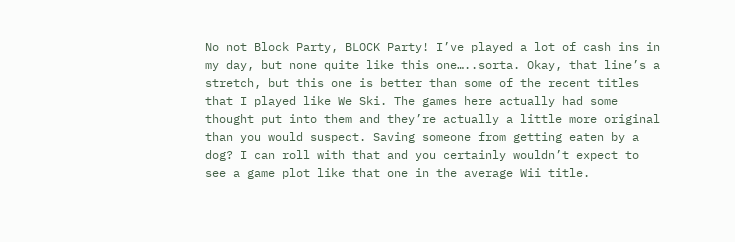No not Block Party, BLOCK Party! I’ve played a lot of cash ins in my day, but none quite like this one…..sorta. Okay, that line’s a stretch, but this one is better than some of the recent titles that I played like We Ski. The games here actually had some thought put into them and they’re actually a little more original than you would suspect. Saving someone from getting eaten by a dog? I can roll with that and you certainly wouldn’t expect to see a game plot like that one in the average Wii title.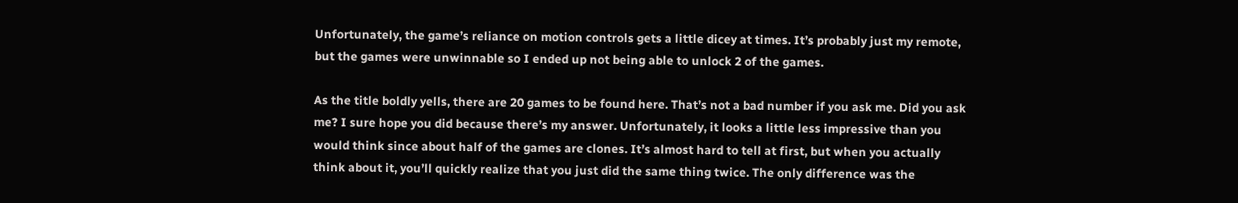Unfortunately, the game’s reliance on motion controls gets a little dicey at times. It’s probably just my remote, but the games were unwinnable so I ended up not being able to unlock 2 of the games.

As the title boldly yells, there are 20 games to be found here. That’s not a bad number if you ask me. Did you ask me? I sure hope you did because there’s my answer. Unfortunately, it looks a little less impressive than you would think since about half of the games are clones. It’s almost hard to tell at first, but when you actually think about it, you’ll quickly realize that you just did the same thing twice. The only difference was the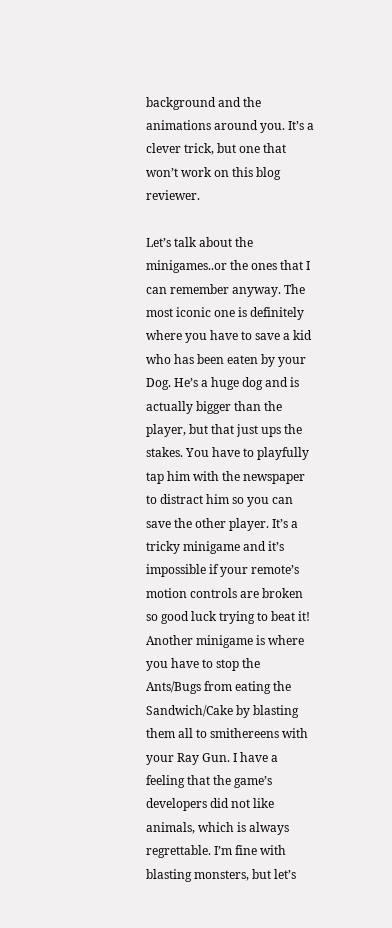background and the animations around you. It’s a clever trick, but one that won’t work on this blog reviewer.

Let’s talk about the minigames..or the ones that I can remember anyway. The most iconic one is definitely where you have to save a kid who has been eaten by your Dog. He’s a huge dog and is actually bigger than the player, but that just ups the stakes. You have to playfully tap him with the newspaper to distract him so you can save the other player. It’s a tricky minigame and it’s impossible if your remote’s motion controls are broken so good luck trying to beat it! Another minigame is where you have to stop the Ants/Bugs from eating the Sandwich/Cake by blasting them all to smithereens with your Ray Gun. I have a feeling that the game’s developers did not like animals, which is always regrettable. I’m fine with blasting monsters, but let’s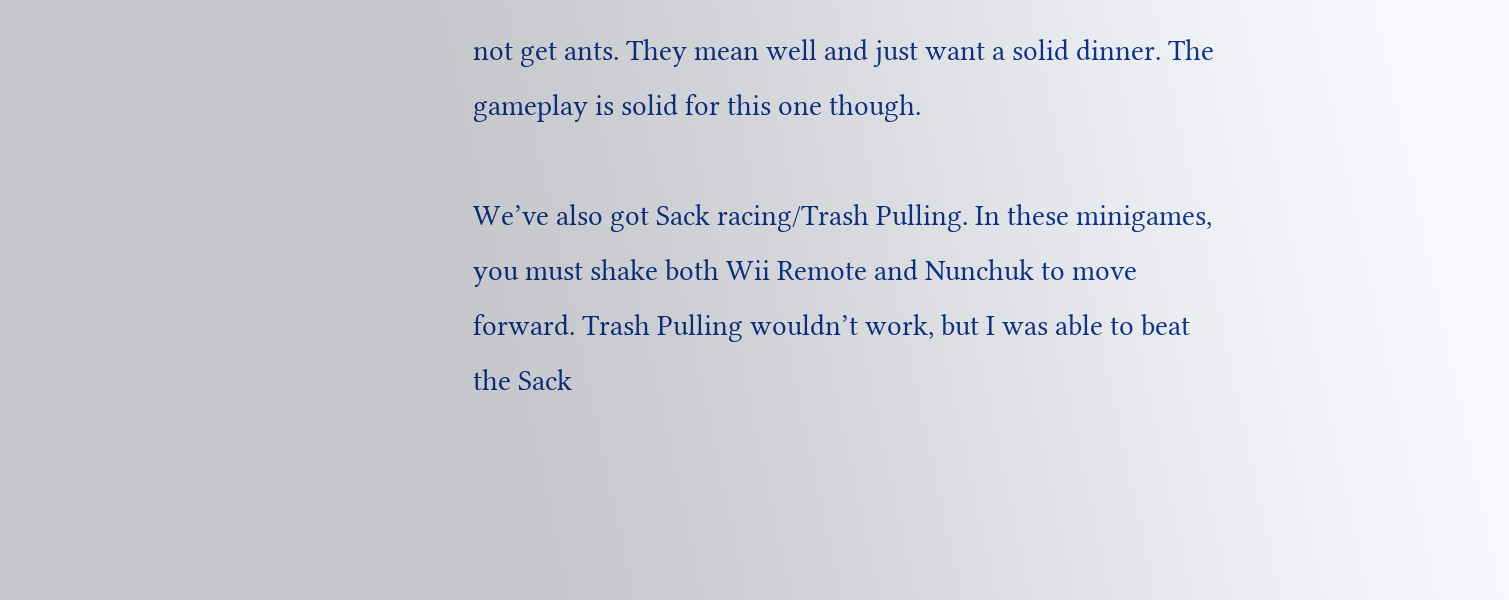not get ants. They mean well and just want a solid dinner. The gameplay is solid for this one though.

We’ve also got Sack racing/Trash Pulling. In these minigames, you must shake both Wii Remote and Nunchuk to move forward. Trash Pulling wouldn’t work, but I was able to beat the Sack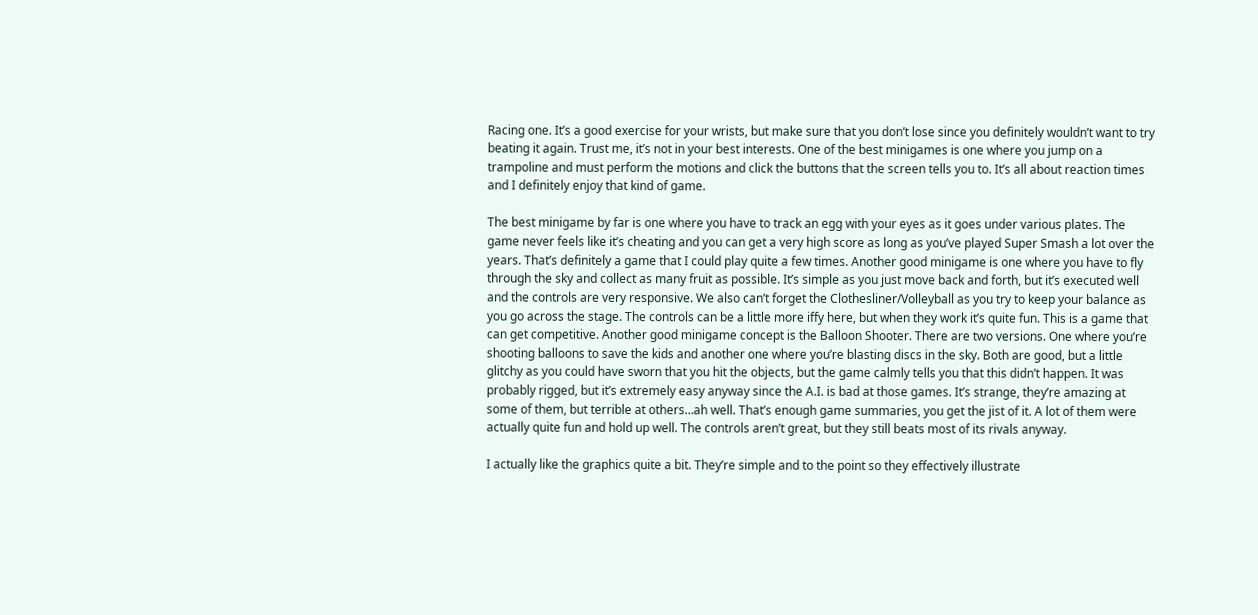Racing one. It’s a good exercise for your wrists, but make sure that you don’t lose since you definitely wouldn’t want to try beating it again. Trust me, it’s not in your best interests. One of the best minigames is one where you jump on a trampoline and must perform the motions and click the buttons that the screen tells you to. It’s all about reaction times and I definitely enjoy that kind of game.

The best minigame by far is one where you have to track an egg with your eyes as it goes under various plates. The game never feels like it’s cheating and you can get a very high score as long as you’ve played Super Smash a lot over the years. That’s definitely a game that I could play quite a few times. Another good minigame is one where you have to fly through the sky and collect as many fruit as possible. It’s simple as you just move back and forth, but it’s executed well and the controls are very responsive. We also can’t forget the Clothesliner/Volleyball as you try to keep your balance as you go across the stage. The controls can be a little more iffy here, but when they work it’s quite fun. This is a game that can get competitive. Another good minigame concept is the Balloon Shooter. There are two versions. One where you’re shooting balloons to save the kids and another one where you’re blasting discs in the sky. Both are good, but a little glitchy as you could have sworn that you hit the objects, but the game calmly tells you that this didn’t happen. It was probably rigged, but it’s extremely easy anyway since the A.I. is bad at those games. It’s strange, they’re amazing at some of them, but terrible at others…ah well. That’s enough game summaries, you get the jist of it. A lot of them were actually quite fun and hold up well. The controls aren’t great, but they still beats most of its rivals anyway.

I actually like the graphics quite a bit. They’re simple and to the point so they effectively illustrate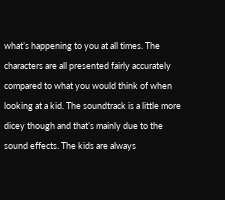what’s happening to you at all times. The characters are all presented fairly accurately compared to what you would think of when looking at a kid. The soundtrack is a little more dicey though and that’s mainly due to the sound effects. The kids are always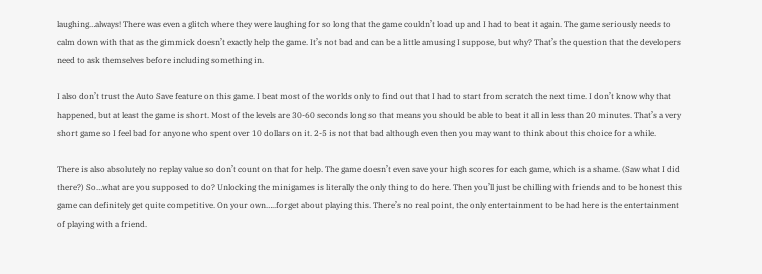laughing…always! There was even a glitch where they were laughing for so long that the game couldn’t load up and I had to beat it again. The game seriously needs to calm down with that as the gimmick doesn’t exactly help the game. It’s not bad and can be a little amusing I suppose, but why? That’s the question that the developers need to ask themselves before including something in.

I also don’t trust the Auto Save feature on this game. I beat most of the worlds only to find out that I had to start from scratch the next time. I don’t know why that happened, but at least the game is short. Most of the levels are 30-60 seconds long so that means you should be able to beat it all in less than 20 minutes. That’s a very short game so I feel bad for anyone who spent over 10 dollars on it. 2-5 is not that bad although even then you may want to think about this choice for a while.

There is also absolutely no replay value so don’t count on that for help. The game doesn’t even save your high scores for each game, which is a shame. (Saw what I did there?) So…what are you supposed to do? Unlocking the minigames is literally the only thing to do here. Then you’ll just be chilling with friends and to be honest this game can definitely get quite competitive. On your own…..forget about playing this. There’s no real point, the only entertainment to be had here is the entertainment of playing with a friend.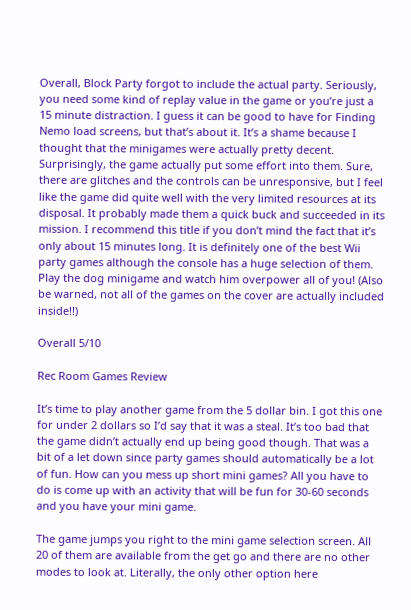Overall, Block Party forgot to include the actual party. Seriously, you need some kind of replay value in the game or you’re just a 15 minute distraction. I guess it can be good to have for Finding Nemo load screens, but that’s about it. It’s a shame because I thought that the minigames were actually pretty decent. Surprisingly, the game actually put some effort into them. Sure, there are glitches and the controls can be unresponsive, but I feel like the game did quite well with the very limited resources at its disposal. It probably made them a quick buck and succeeded in its mission. I recommend this title if you don’t mind the fact that it’s only about 15 minutes long. It is definitely one of the best Wii party games although the console has a huge selection of them. Play the dog minigame and watch him overpower all of you! (Also be warned, not all of the games on the cover are actually included inside!!)

Overall 5/10

Rec Room Games Review

It’s time to play another game from the 5 dollar bin. I got this one for under 2 dollars so I’d say that it was a steal. It’s too bad that the game didn’t actually end up being good though. That was a bit of a let down since party games should automatically be a lot of fun. How can you mess up short mini games? All you have to do is come up with an activity that will be fun for 30-60 seconds and you have your mini game.

The game jumps you right to the mini game selection screen. All 20 of them are available from the get go and there are no other modes to look at. Literally, the only other option here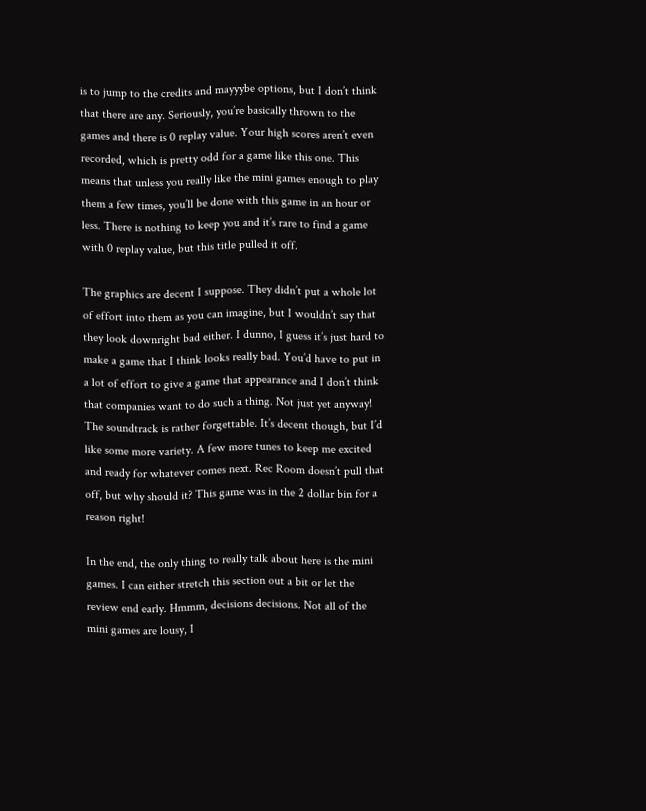is to jump to the credits and mayyybe options, but I don’t think that there are any. Seriously, you’re basically thrown to the games and there is 0 replay value. Your high scores aren’t even recorded, which is pretty odd for a game like this one. This means that unless you really like the mini games enough to play them a few times, you’ll be done with this game in an hour or less. There is nothing to keep you and it’s rare to find a game with 0 replay value, but this title pulled it off.

The graphics are decent I suppose. They didn’t put a whole lot of effort into them as you can imagine, but I wouldn’t say that they look downright bad either. I dunno, I guess it’s just hard to make a game that I think looks really bad. You’d have to put in a lot of effort to give a game that appearance and I don’t think that companies want to do such a thing. Not just yet anyway! The soundtrack is rather forgettable. It’s decent though, but I’d like some more variety. A few more tunes to keep me excited and ready for whatever comes next. Rec Room doesn’t pull that off, but why should it? This game was in the 2 dollar bin for a reason right!

In the end, the only thing to really talk about here is the mini games. I can either stretch this section out a bit or let the review end early. Hmmm, decisions decisions. Not all of the mini games are lousy, I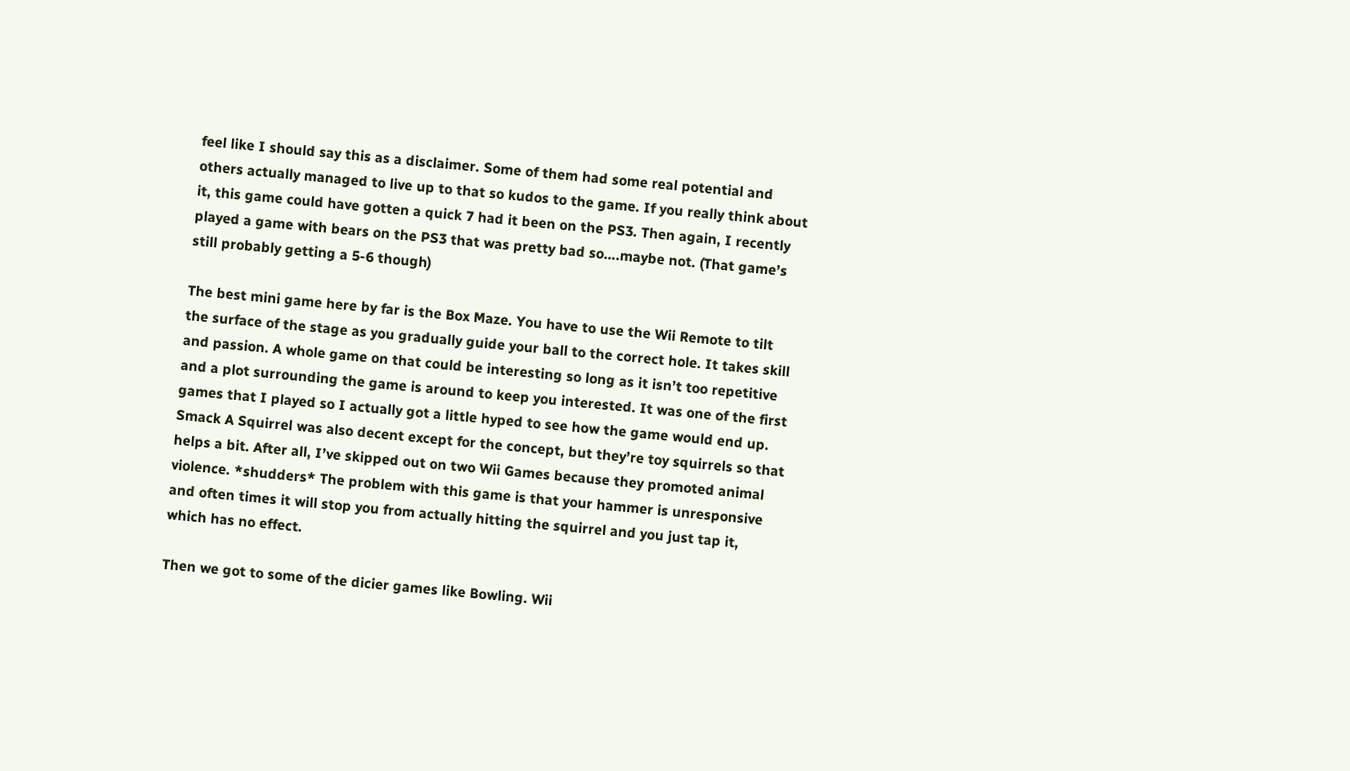feel like I should say this as a disclaimer. Some of them had some real potential and others actually managed to live up to that so kudos to the game. If you really think about it, this game could have gotten a quick 7 had it been on the PS3. Then again, I recently played a game with bears on the PS3 that was pretty bad so….maybe not. (That game’s still probably getting a 5-6 though)

The best mini game here by far is the Box Maze. You have to use the Wii Remote to tilt the surface of the stage as you gradually guide your ball to the correct hole. It takes skill and passion. A whole game on that could be interesting so long as it isn’t too repetitive and a plot surrounding the game is around to keep you interested. It was one of the first games that I played so I actually got a little hyped to see how the game would end up. Smack A Squirrel was also decent except for the concept, but they’re toy squirrels so that helps a bit. After all, I’ve skipped out on two Wii Games because they promoted animal violence. *shudders* The problem with this game is that your hammer is unresponsive and often times it will stop you from actually hitting the squirrel and you just tap it, which has no effect.

Then we got to some of the dicier games like Bowling. Wii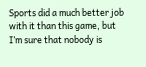Sports did a much better job with it than this game, but I’m sure that nobody is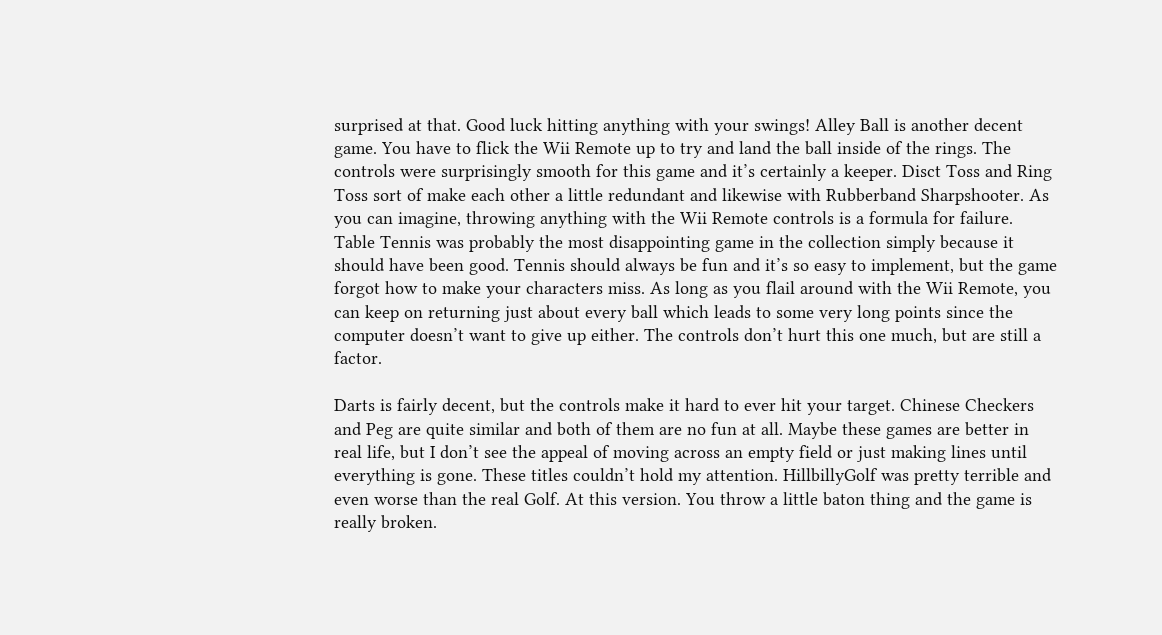surprised at that. Good luck hitting anything with your swings! Alley Ball is another decent game. You have to flick the Wii Remote up to try and land the ball inside of the rings. The controls were surprisingly smooth for this game and it’s certainly a keeper. Disct Toss and Ring Toss sort of make each other a little redundant and likewise with Rubberband Sharpshooter. As you can imagine, throwing anything with the Wii Remote controls is a formula for failure. Table Tennis was probably the most disappointing game in the collection simply because it should have been good. Tennis should always be fun and it’s so easy to implement, but the game forgot how to make your characters miss. As long as you flail around with the Wii Remote, you can keep on returning just about every ball which leads to some very long points since the computer doesn’t want to give up either. The controls don’t hurt this one much, but are still a factor.

Darts is fairly decent, but the controls make it hard to ever hit your target. Chinese Checkers and Peg are quite similar and both of them are no fun at all. Maybe these games are better in real life, but I don’t see the appeal of moving across an empty field or just making lines until everything is gone. These titles couldn’t hold my attention. HillbillyGolf was pretty terrible and even worse than the real Golf. At this version. You throw a little baton thing and the game is really broken.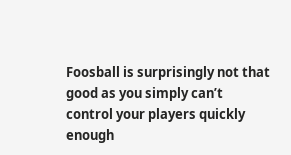Foosball is surprisingly not that good as you simply can’t control your players quickly enough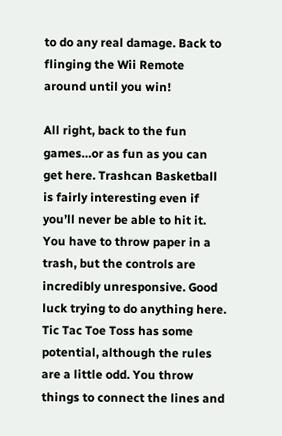to do any real damage. Back to flinging the Wii Remote around until you win!

All right, back to the fun games…or as fun as you can get here. Trashcan Basketball is fairly interesting even if you’ll never be able to hit it. You have to throw paper in a trash, but the controls are incredibly unresponsive. Good luck trying to do anything here. Tic Tac Toe Toss has some potential, although the rules are a little odd. You throw things to connect the lines and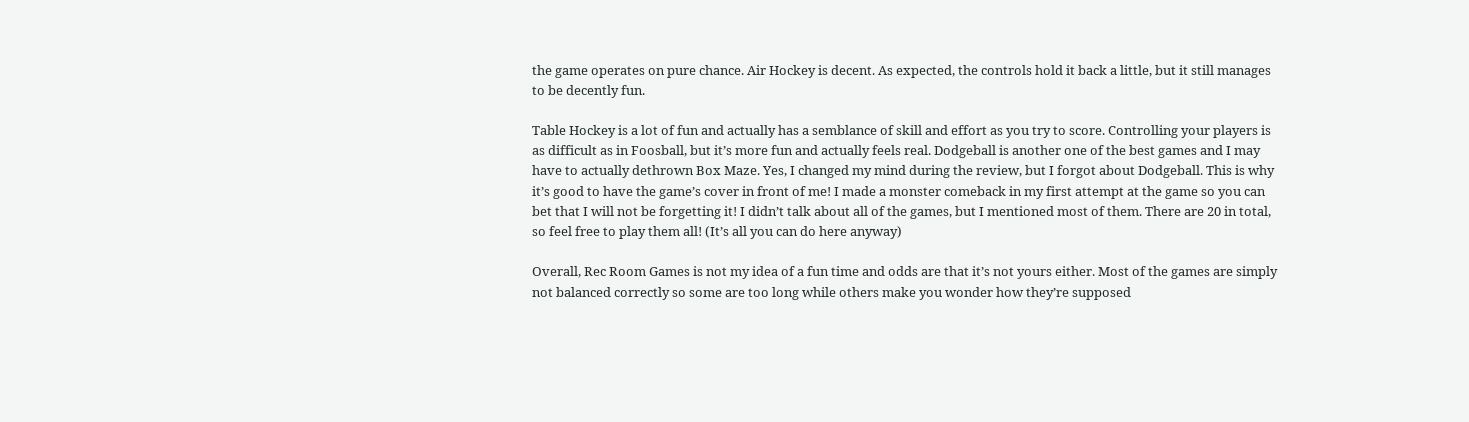the game operates on pure chance. Air Hockey is decent. As expected, the controls hold it back a little, but it still manages to be decently fun.

Table Hockey is a lot of fun and actually has a semblance of skill and effort as you try to score. Controlling your players is as difficult as in Foosball, but it’s more fun and actually feels real. Dodgeball is another one of the best games and I may have to actually dethrown Box Maze. Yes, I changed my mind during the review, but I forgot about Dodgeball. This is why it’s good to have the game’s cover in front of me! I made a monster comeback in my first attempt at the game so you can bet that I will not be forgetting it! I didn’t talk about all of the games, but I mentioned most of them. There are 20 in total, so feel free to play them all! (It’s all you can do here anyway)

Overall, Rec Room Games is not my idea of a fun time and odds are that it’s not yours either. Most of the games are simply not balanced correctly so some are too long while others make you wonder how they’re supposed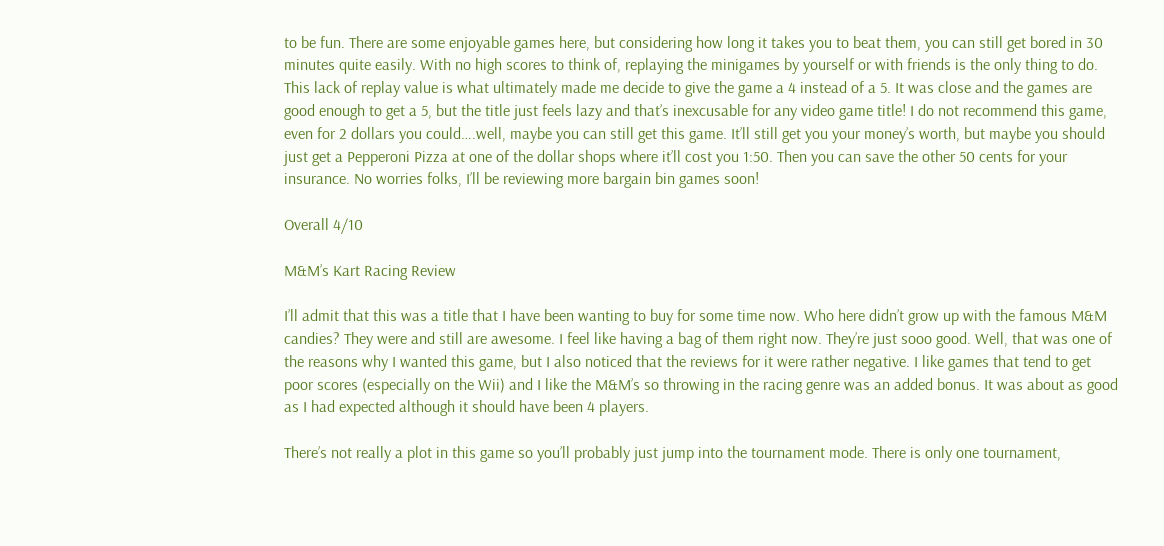to be fun. There are some enjoyable games here, but considering how long it takes you to beat them, you can still get bored in 30 minutes quite easily. With no high scores to think of, replaying the minigames by yourself or with friends is the only thing to do. This lack of replay value is what ultimately made me decide to give the game a 4 instead of a 5. It was close and the games are good enough to get a 5, but the title just feels lazy and that’s inexcusable for any video game title! I do not recommend this game, even for 2 dollars you could….well, maybe you can still get this game. It’ll still get you your money’s worth, but maybe you should just get a Pepperoni Pizza at one of the dollar shops where it’ll cost you 1:50. Then you can save the other 50 cents for your insurance. No worries folks, I’ll be reviewing more bargain bin games soon!

Overall 4/10

M&M’s Kart Racing Review

I’ll admit that this was a title that I have been wanting to buy for some time now. Who here didn’t grow up with the famous M&M candies? They were and still are awesome. I feel like having a bag of them right now. They’re just sooo good. Well, that was one of the reasons why I wanted this game, but I also noticed that the reviews for it were rather negative. I like games that tend to get poor scores (especially on the Wii) and I like the M&M’s so throwing in the racing genre was an added bonus. It was about as good as I had expected although it should have been 4 players.

There’s not really a plot in this game so you’ll probably just jump into the tournament mode. There is only one tournament,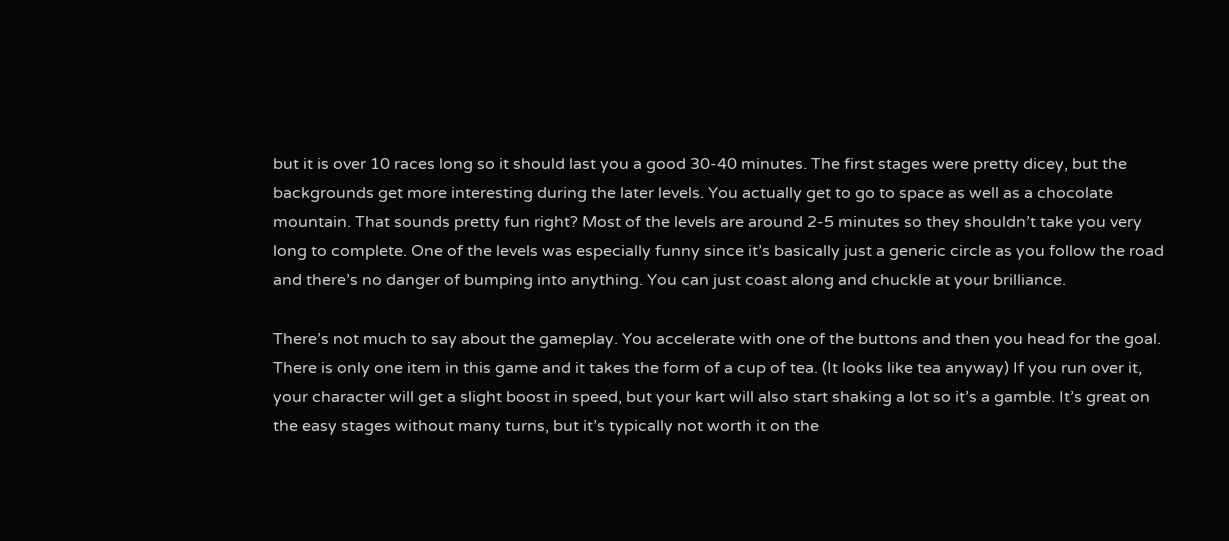but it is over 10 races long so it should last you a good 30-40 minutes. The first stages were pretty dicey, but the backgrounds get more interesting during the later levels. You actually get to go to space as well as a chocolate mountain. That sounds pretty fun right? Most of the levels are around 2-5 minutes so they shouldn’t take you very long to complete. One of the levels was especially funny since it’s basically just a generic circle as you follow the road and there’s no danger of bumping into anything. You can just coast along and chuckle at your brilliance.

There’s not much to say about the gameplay. You accelerate with one of the buttons and then you head for the goal. There is only one item in this game and it takes the form of a cup of tea. (It looks like tea anyway) If you run over it, your character will get a slight boost in speed, but your kart will also start shaking a lot so it’s a gamble. It’s great on the easy stages without many turns, but it’s typically not worth it on the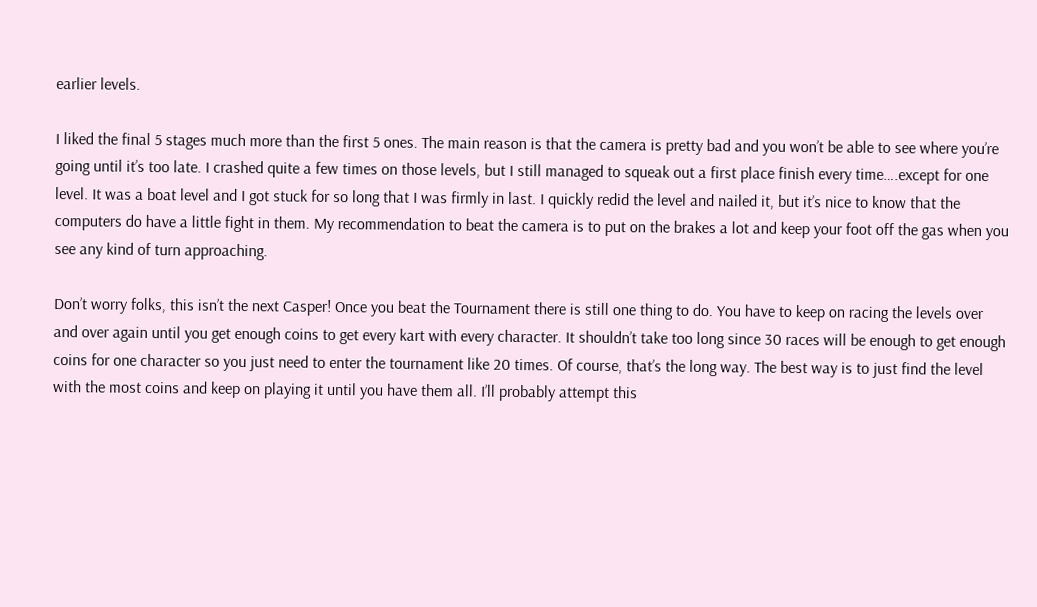earlier levels.

I liked the final 5 stages much more than the first 5 ones. The main reason is that the camera is pretty bad and you won’t be able to see where you’re going until it’s too late. I crashed quite a few times on those levels, but I still managed to squeak out a first place finish every time….except for one level. It was a boat level and I got stuck for so long that I was firmly in last. I quickly redid the level and nailed it, but it’s nice to know that the computers do have a little fight in them. My recommendation to beat the camera is to put on the brakes a lot and keep your foot off the gas when you see any kind of turn approaching.

Don’t worry folks, this isn’t the next Casper! Once you beat the Tournament there is still one thing to do. You have to keep on racing the levels over and over again until you get enough coins to get every kart with every character. It shouldn’t take too long since 30 races will be enough to get enough coins for one character so you just need to enter the tournament like 20 times. Of course, that’s the long way. The best way is to just find the level with the most coins and keep on playing it until you have them all. I’ll probably attempt this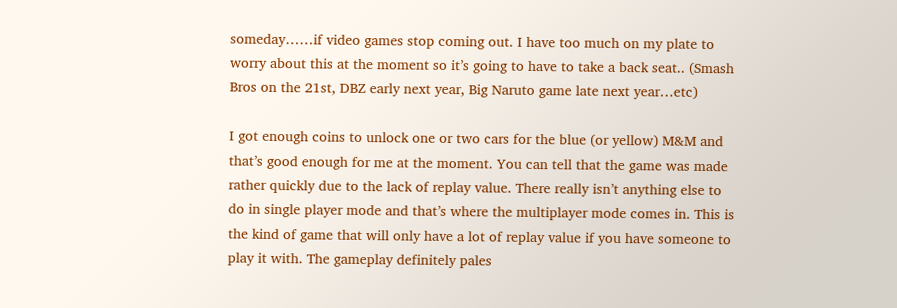someday……if video games stop coming out. I have too much on my plate to worry about this at the moment so it’s going to have to take a back seat.. (Smash Bros on the 21st, DBZ early next year, Big Naruto game late next year…etc)

I got enough coins to unlock one or two cars for the blue (or yellow) M&M and that’s good enough for me at the moment. You can tell that the game was made rather quickly due to the lack of replay value. There really isn’t anything else to do in single player mode and that’s where the multiplayer mode comes in. This is the kind of game that will only have a lot of replay value if you have someone to play it with. The gameplay definitely pales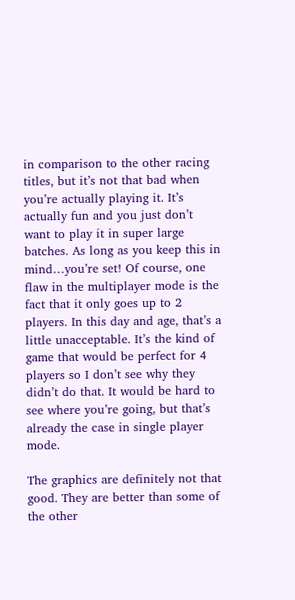in comparison to the other racing titles, but it’s not that bad when you’re actually playing it. It’s actually fun and you just don’t want to play it in super large batches. As long as you keep this in mind…you’re set! Of course, one flaw in the multiplayer mode is the fact that it only goes up to 2 players. In this day and age, that’s a little unacceptable. It’s the kind of game that would be perfect for 4 players so I don’t see why they didn’t do that. It would be hard to see where you’re going, but that’s already the case in single player mode.

The graphics are definitely not that good. They are better than some of the other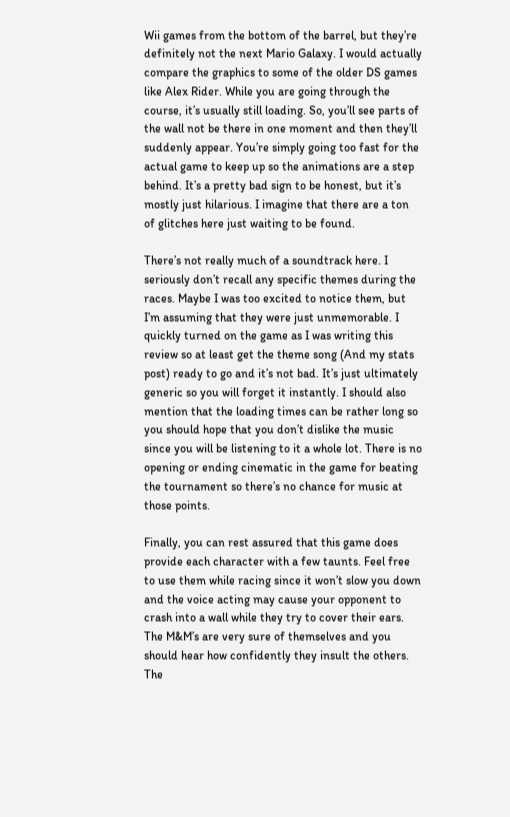Wii games from the bottom of the barrel, but they’re definitely not the next Mario Galaxy. I would actually compare the graphics to some of the older DS games like Alex Rider. While you are going through the course, it’s usually still loading. So, you’ll see parts of the wall not be there in one moment and then they’ll suddenly appear. You’re simply going too fast for the actual game to keep up so the animations are a step behind. It’s a pretty bad sign to be honest, but it’s mostly just hilarious. I imagine that there are a ton of glitches here just waiting to be found.

There’s not really much of a soundtrack here. I seriously don’t recall any specific themes during the races. Maybe I was too excited to notice them, but I’m assuming that they were just unmemorable. I quickly turned on the game as I was writing this review so at least get the theme song (And my stats post) ready to go and it’s not bad. It’s just ultimately generic so you will forget it instantly. I should also mention that the loading times can be rather long so you should hope that you don’t dislike the music since you will be listening to it a whole lot. There is no opening or ending cinematic in the game for beating the tournament so there’s no chance for music at those points.

Finally, you can rest assured that this game does provide each character with a few taunts. Feel free to use them while racing since it won’t slow you down and the voice acting may cause your opponent to crash into a wall while they try to cover their ears. The M&M’s are very sure of themselves and you should hear how confidently they insult the others. The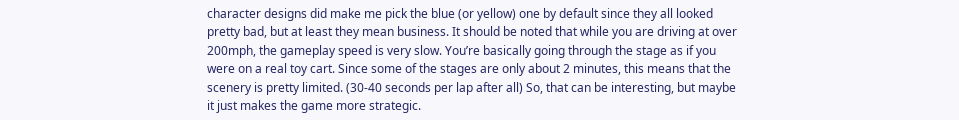character designs did make me pick the blue (or yellow) one by default since they all looked pretty bad, but at least they mean business. It should be noted that while you are driving at over 200mph, the gameplay speed is very slow. You’re basically going through the stage as if you were on a real toy cart. Since some of the stages are only about 2 minutes, this means that the scenery is pretty limited. (30-40 seconds per lap after all) So, that can be interesting, but maybe it just makes the game more strategic.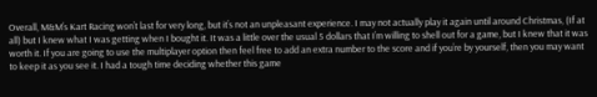Overall, M&M’s Kart Racing won’t last for very long, but it’s not an unpleasant experience. I may not actually play it again until around Christmas, (If at all) but I knew what I was getting when I bought it. It was a little over the usual 5 dollars that I’m willing to shell out for a game, but I knew that it was worth it. If you are going to use the multiplayer option then feel free to add an extra number to the score and if you’re by yourself, then you may want to keep it as you see it. I had a tough time deciding whether this game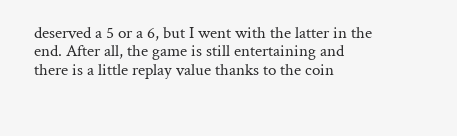deserved a 5 or a 6, but I went with the latter in the end. After all, the game is still entertaining and there is a little replay value thanks to the coin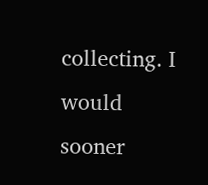collecting. I would sooner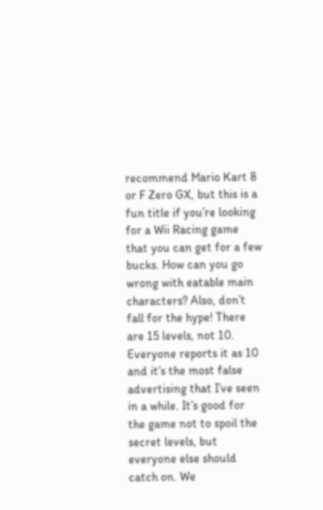recommend Mario Kart 8 or F Zero GX, but this is a fun title if you’re looking for a Wii Racing game that you can get for a few bucks. How can you go wrong with eatable main characters? Also, don’t fall for the hype! There are 15 levels, not 10. Everyone reports it as 10 and it’s the most false advertising that I’ve seen in a while. It’s good for the game not to spoil the secret levels, but everyone else should catch on. We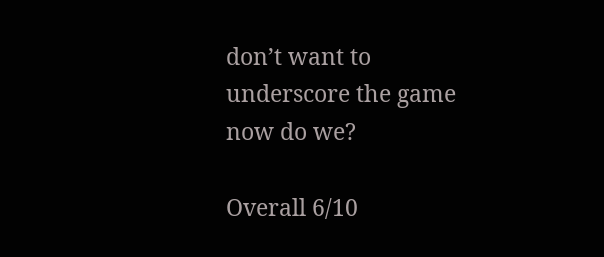don’t want to underscore the game now do we?

Overall 6/10